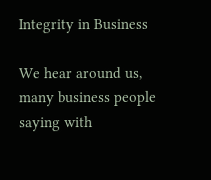Integrity in Business

We hear around us, many business people saying with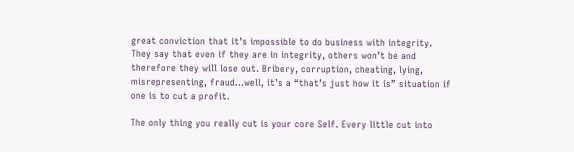great conviction that it’s impossible to do business with integrity. They say that even if they are in integrity, others won’t be and therefore they will lose out. Bribery, corruption, cheating, lying, misrepresenting, fraud…well, it’s a “that’s just how it is” situation if one is to cut a profit.

The only thing you really cut is your core Self. Every little cut into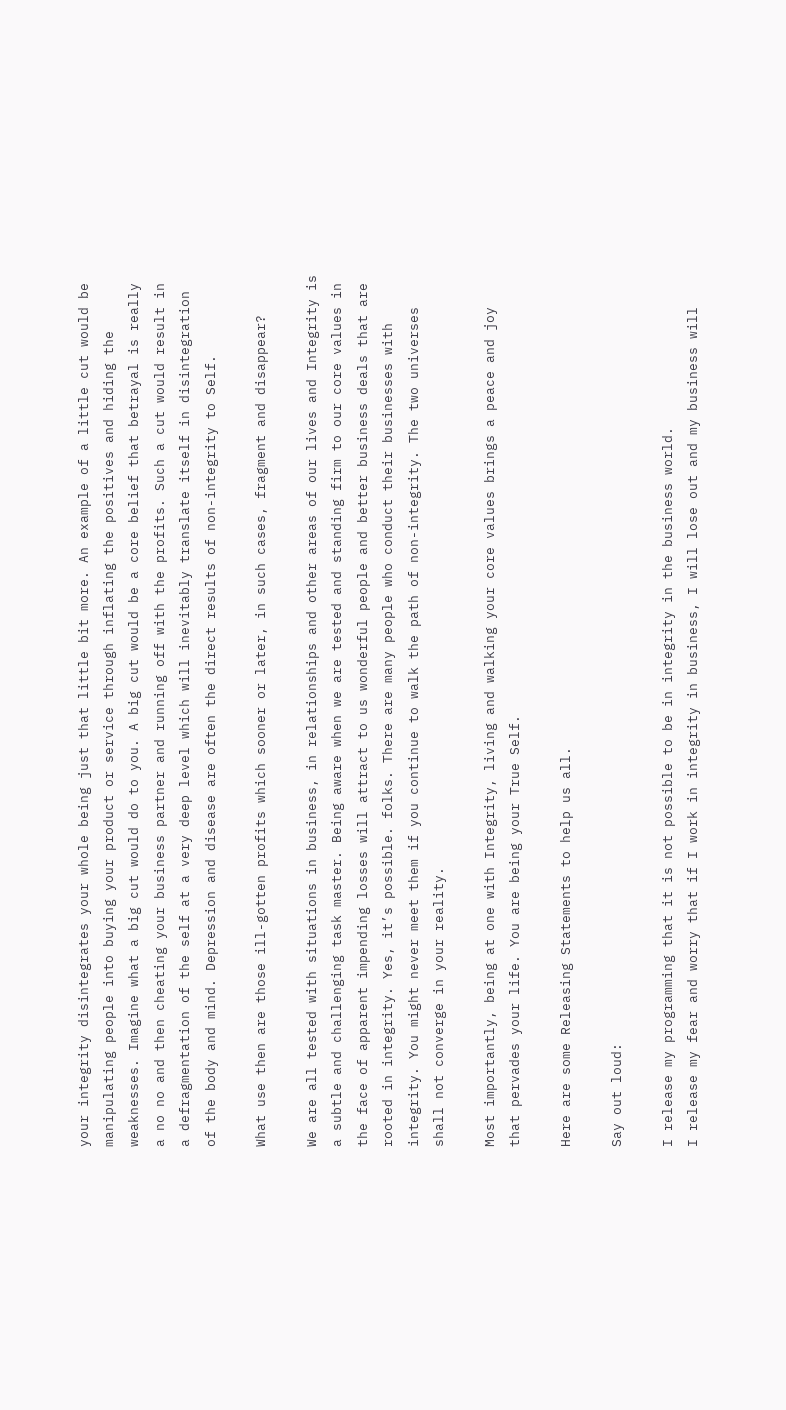your integrity disintegrates your whole being just that little bit more. An example of a little cut would be manipulating people into buying your product or service through inflating the positives and hiding the weaknesses. Imagine what a big cut would do to you. A big cut would be a core belief that betrayal is really a no no and then cheating your business partner and running off with the profits. Such a cut would result in a defragmentation of the self at a very deep level which will inevitably translate itself in disintegration of the body and mind. Depression and disease are often the direct results of non-integrity to Self.

What use then are those ill-gotten profits which sooner or later, in such cases, fragment and disappear?

We are all tested with situations in business, in relationships and other areas of our lives and Integrity is a subtle and challenging task master. Being aware when we are tested and standing firm to our core values in the face of apparent impending losses will attract to us wonderful people and better business deals that are rooted in integrity. Yes, it’s possible. folks. There are many people who conduct their businesses with integrity. You might never meet them if you continue to walk the path of non-integrity. The two universes shall not converge in your reality.

Most importantly, being at one with Integrity, living and walking your core values brings a peace and joy that pervades your life. You are being your True Self.

Here are some Releasing Statements to help us all.

Say out loud:

I release my programming that it is not possible to be in integrity in the business world.
I release my fear and worry that if I work in integrity in business, I will lose out and my business will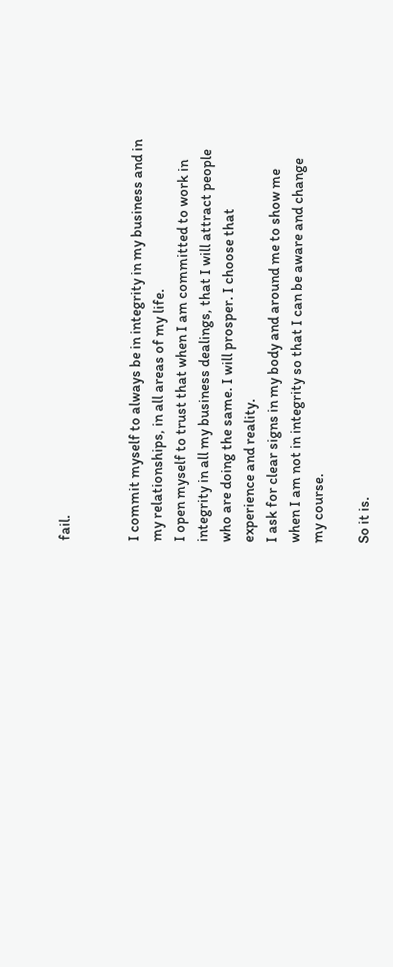fail.


I commit myself to always be in integrity in my business and in my relationships, in all areas of my life.
I open myself to trust that when I am committed to work in integrity in all my business dealings, that I will attract people who are doing the same. I will prosper. I choose that experience and reality.
I ask for clear signs in my body and around me to show me when I am not in integrity so that I can be aware and change my course.

So it is.